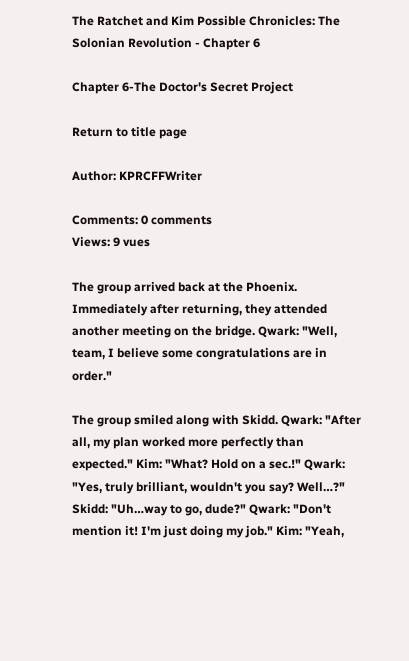The Ratchet and Kim Possible Chronicles: The Solonian Revolution - Chapter 6

Chapter 6-The Doctor's Secret Project

Return to title page

Author: KPRCFFWriter

Comments: 0 comments
Views: 9 vues

The group arrived back at the Phoenix. Immediately after returning, they attended another meeting on the bridge. Qwark: "Well, team, I believe some congratulations are in order."

The group smiled along with Skidd. Qwark: "After all, my plan worked more perfectly than expected." Kim: "What? Hold on a sec.!" Qwark: "Yes, truly brilliant, wouldn't you say? Well…?" Skidd: "Uh…way to go, dude?" Qwark: "Don't mention it! I'm just doing my job." Kim: "Yeah,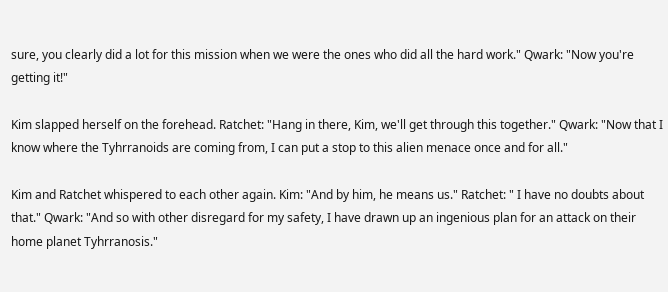sure, you clearly did a lot for this mission when we were the ones who did all the hard work." Qwark: "Now you're getting it!"

Kim slapped herself on the forehead. Ratchet: "Hang in there, Kim, we'll get through this together." Qwark: "Now that I know where the Tyhrranoids are coming from, I can put a stop to this alien menace once and for all."

Kim and Ratchet whispered to each other again. Kim: "And by him, he means us." Ratchet: " I have no doubts about that." Qwark: "And so with other disregard for my safety, I have drawn up an ingenious plan for an attack on their home planet Tyhrranosis."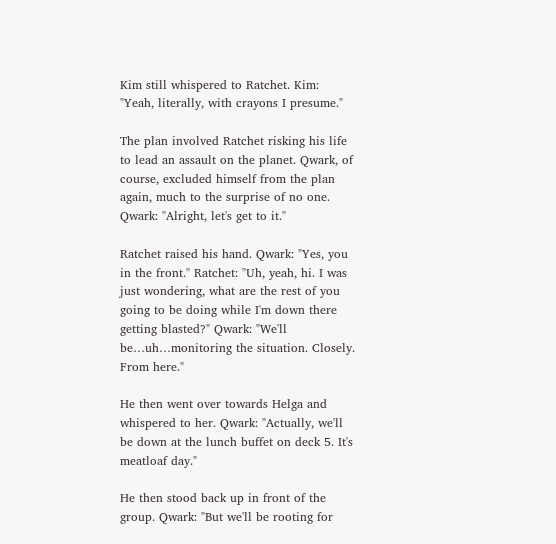Kim still whispered to Ratchet. Kim: "Yeah, literally, with crayons I presume."

The plan involved Ratchet risking his life to lead an assault on the planet. Qwark, of course, excluded himself from the plan again, much to the surprise of no one. Qwark: "Alright, let's get to it."

Ratchet raised his hand. Qwark: "Yes, you in the front." Ratchet: "Uh, yeah, hi. I was just wondering, what are the rest of you going to be doing while I'm down there getting blasted?" Qwark: "We'll be…uh…monitoring the situation. Closely. From here."

He then went over towards Helga and whispered to her. Qwark: "Actually, we'll be down at the lunch buffet on deck 5. It's meatloaf day."

He then stood back up in front of the group. Qwark: "But we'll be rooting for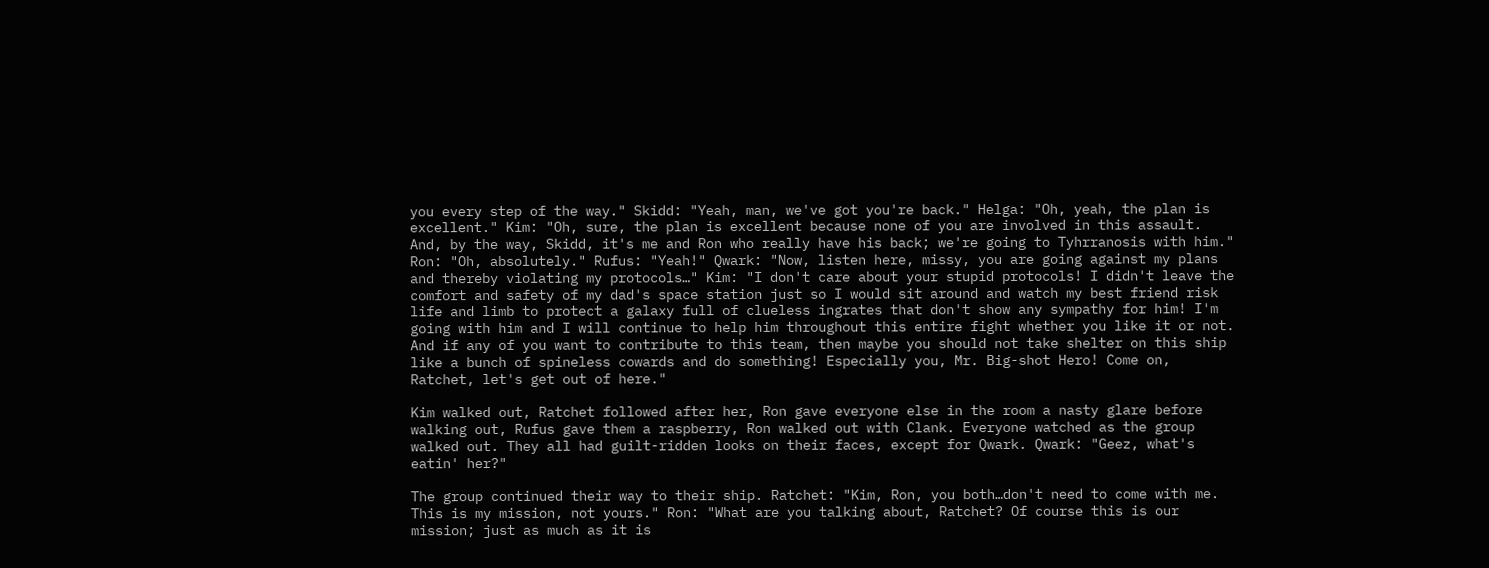you every step of the way." Skidd: "Yeah, man, we've got you're back." Helga: "Oh, yeah, the plan is excellent." Kim: "Oh, sure, the plan is excellent because none of you are involved in this assault. And, by the way, Skidd, it's me and Ron who really have his back; we're going to Tyhrranosis with him." Ron: "Oh, absolutely." Rufus: "Yeah!" Qwark: "Now, listen here, missy, you are going against my plans and thereby violating my protocols…" Kim: "I don't care about your stupid protocols! I didn't leave the comfort and safety of my dad's space station just so I would sit around and watch my best friend risk life and limb to protect a galaxy full of clueless ingrates that don't show any sympathy for him! I'm going with him and I will continue to help him throughout this entire fight whether you like it or not. And if any of you want to contribute to this team, then maybe you should not take shelter on this ship like a bunch of spineless cowards and do something! Especially you, Mr. Big-shot Hero! Come on, Ratchet, let's get out of here."

Kim walked out, Ratchet followed after her, Ron gave everyone else in the room a nasty glare before walking out, Rufus gave them a raspberry, Ron walked out with Clank. Everyone watched as the group walked out. They all had guilt-ridden looks on their faces, except for Qwark. Qwark: "Geez, what's eatin' her?"

The group continued their way to their ship. Ratchet: "Kim, Ron, you both…don't need to come with me. This is my mission, not yours." Ron: "What are you talking about, Ratchet? Of course this is our mission; just as much as it is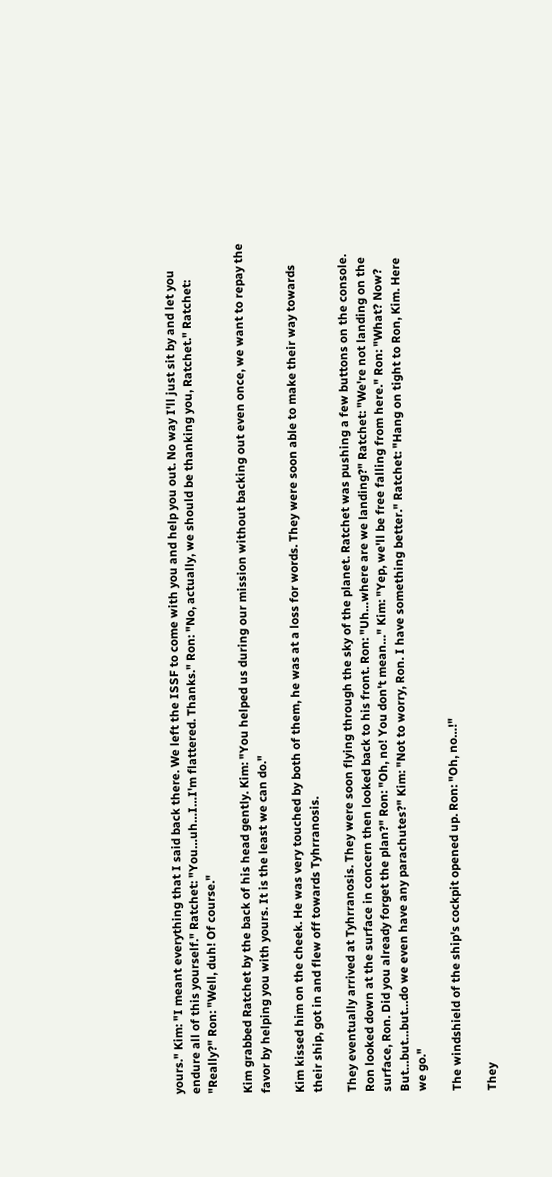yours." Kim: "I meant everything that I said back there. We left the ISSF to come with you and help you out. No way I'll just sit by and let you endure all of this yourself." Ratchet: "You…uh…I…I'm flattered. Thanks." Ron: "No, actually, we should be thanking you, Ratchet." Ratchet: "Really?" Ron: "Well, duh! Of course."

Kim grabbed Ratchet by the back of his head gently. Kim: "You helped us during our mission without backing out even once, we want to repay the favor by helping you with yours. It is the least we can do."

Kim kissed him on the cheek. He was very touched by both of them, he was at a loss for words. They were soon able to make their way towards their ship, got in and flew off towards Tyhrranosis.

They eventually arrived at Tyhrranosis. They were soon flying through the sky of the planet. Ratchet was pushing a few buttons on the console. Ron looked down at the surface in concern then looked back to his front. Ron: "Uh…where are we landing?" Ratchet: "We're not landing on the surface, Ron. Did you already forget the plan?" Ron: "Oh, no! You don't mean…" Kim: "Yep, we'll be free falling from here." Ron: "What? Now? But…but…but…do we even have any parachutes?" Kim: "Not to worry, Ron. I have something better." Ratchet: "Hang on tight to Ron, Kim. Here we go."

The windshield of the ship's cockpit opened up. Ron: "Oh, no…!"

They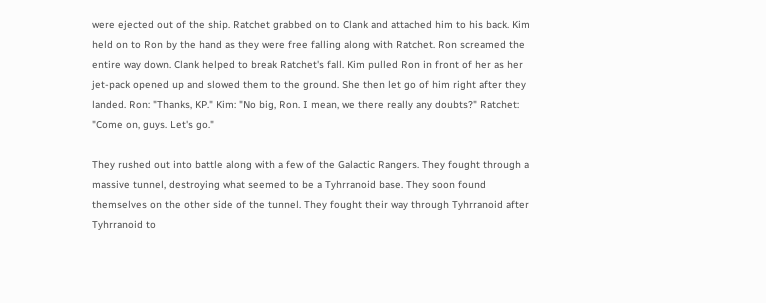were ejected out of the ship. Ratchet grabbed on to Clank and attached him to his back. Kim held on to Ron by the hand as they were free falling along with Ratchet. Ron screamed the entire way down. Clank helped to break Ratchet's fall. Kim pulled Ron in front of her as her jet-pack opened up and slowed them to the ground. She then let go of him right after they landed. Ron: "Thanks, KP." Kim: "No big, Ron. I mean, we there really any doubts?" Ratchet: "Come on, guys. Let's go."

They rushed out into battle along with a few of the Galactic Rangers. They fought through a massive tunnel, destroying what seemed to be a Tyhrranoid base. They soon found themselves on the other side of the tunnel. They fought their way through Tyhrranoid after Tyhrranoid to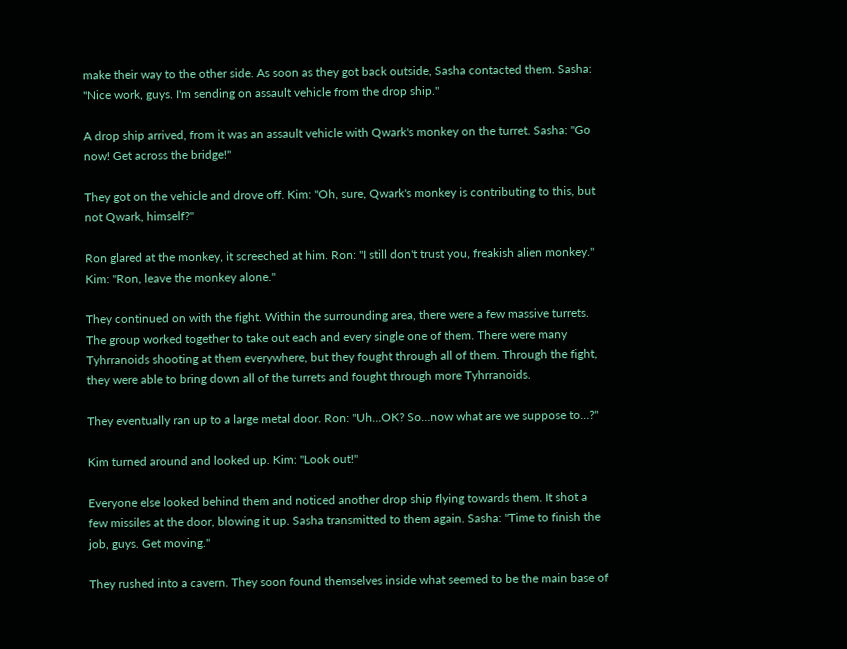make their way to the other side. As soon as they got back outside, Sasha contacted them. Sasha: "Nice work, guys. I'm sending on assault vehicle from the drop ship."

A drop ship arrived, from it was an assault vehicle with Qwark's monkey on the turret. Sasha: "Go now! Get across the bridge!"

They got on the vehicle and drove off. Kim: "Oh, sure, Qwark's monkey is contributing to this, but not Qwark, himself?"

Ron glared at the monkey, it screeched at him. Ron: "I still don't trust you, freakish alien monkey." Kim: "Ron, leave the monkey alone."

They continued on with the fight. Within the surrounding area, there were a few massive turrets. The group worked together to take out each and every single one of them. There were many Tyhrranoids shooting at them everywhere, but they fought through all of them. Through the fight, they were able to bring down all of the turrets and fought through more Tyhrranoids.

They eventually ran up to a large metal door. Ron: "Uh…OK? So…now what are we suppose to…?"

Kim turned around and looked up. Kim: "Look out!"

Everyone else looked behind them and noticed another drop ship flying towards them. It shot a few missiles at the door, blowing it up. Sasha transmitted to them again. Sasha: "Time to finish the job, guys. Get moving."

They rushed into a cavern. They soon found themselves inside what seemed to be the main base of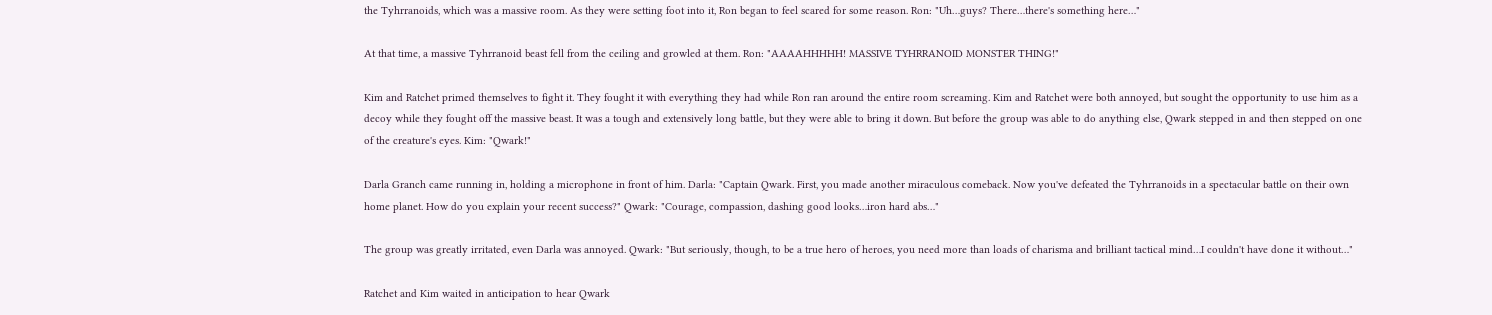the Tyhrranoids, which was a massive room. As they were setting foot into it, Ron began to feel scared for some reason. Ron: "Uh…guys? There…there's something here…"

At that time, a massive Tyhrranoid beast fell from the ceiling and growled at them. Ron: "AAAAHHHHH! MASSIVE TYHRRANOID MONSTER THING!"

Kim and Ratchet primed themselves to fight it. They fought it with everything they had while Ron ran around the entire room screaming. Kim and Ratchet were both annoyed, but sought the opportunity to use him as a decoy while they fought off the massive beast. It was a tough and extensively long battle, but they were able to bring it down. But before the group was able to do anything else, Qwark stepped in and then stepped on one of the creature's eyes. Kim: "Qwark!"

Darla Granch came running in, holding a microphone in front of him. Darla: "Captain Qwark. First, you made another miraculous comeback. Now you've defeated the Tyhrranoids in a spectacular battle on their own home planet. How do you explain your recent success?" Qwark: "Courage, compassion, dashing good looks…iron hard abs…"

The group was greatly irritated, even Darla was annoyed. Qwark: "But seriously, though, to be a true hero of heroes, you need more than loads of charisma and brilliant tactical mind…I couldn't have done it without…"

Ratchet and Kim waited in anticipation to hear Qwark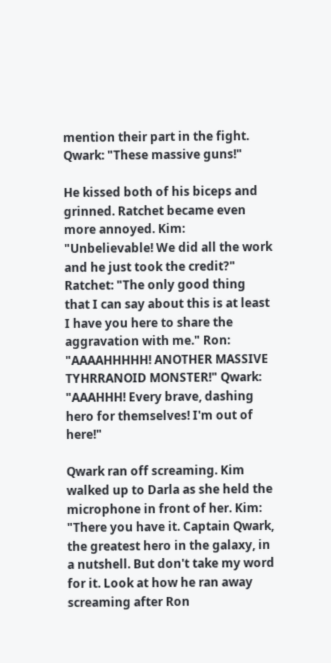mention their part in the fight. Qwark: "These massive guns!"

He kissed both of his biceps and grinned. Ratchet became even more annoyed. Kim: "Unbelievable! We did all the work and he just took the credit?" Ratchet: "The only good thing that I can say about this is at least I have you here to share the aggravation with me." Ron: "AAAAHHHHH! ANOTHER MASSIVE TYHRRANOID MONSTER!" Qwark: "AAAHHH! Every brave, dashing hero for themselves! I'm out of here!"

Qwark ran off screaming. Kim walked up to Darla as she held the microphone in front of her. Kim: "There you have it. Captain Qwark, the greatest hero in the galaxy, in a nutshell. But don't take my word for it. Look at how he ran away screaming after Ron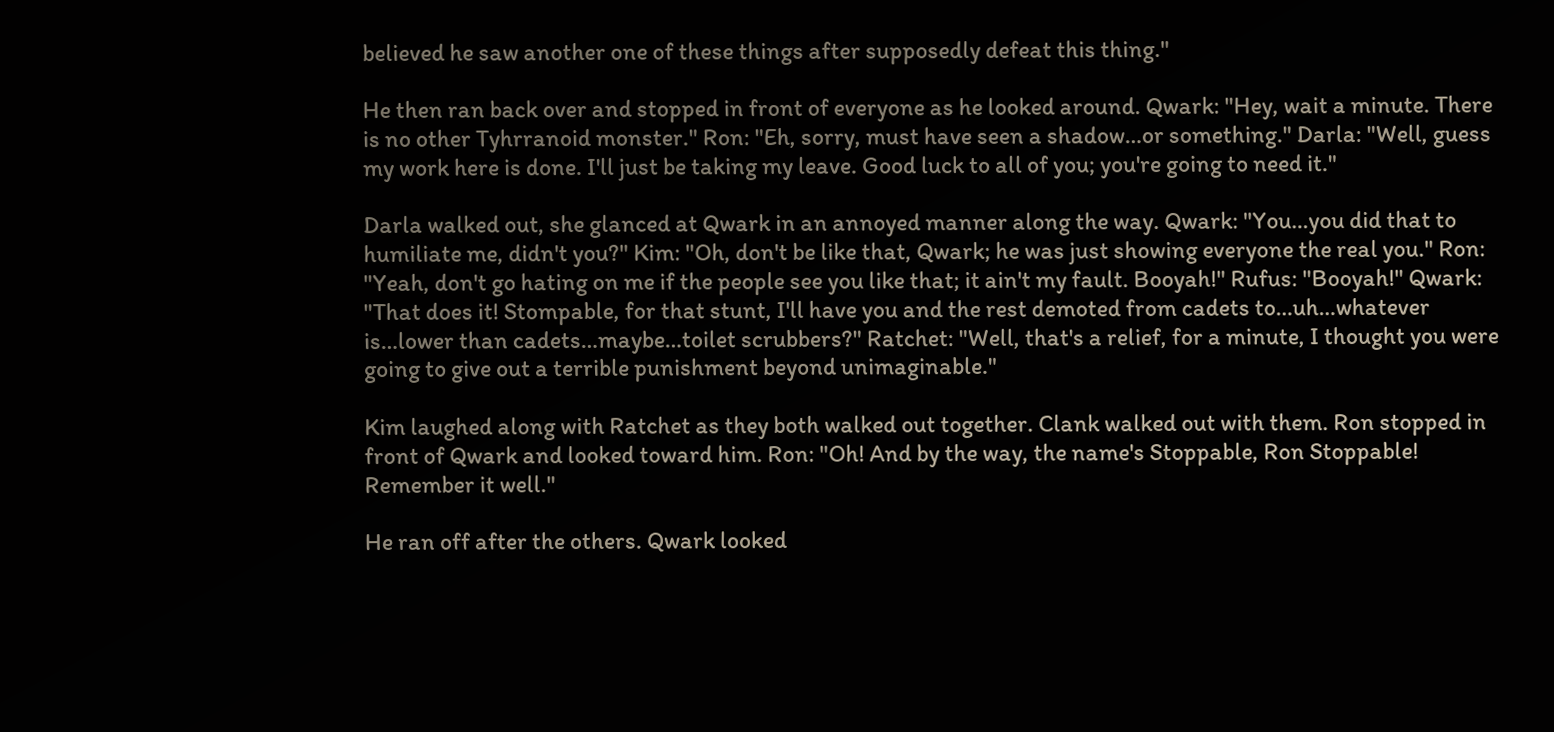believed he saw another one of these things after supposedly defeat this thing."

He then ran back over and stopped in front of everyone as he looked around. Qwark: "Hey, wait a minute. There is no other Tyhrranoid monster." Ron: "Eh, sorry, must have seen a shadow…or something." Darla: "Well, guess my work here is done. I'll just be taking my leave. Good luck to all of you; you're going to need it."

Darla walked out, she glanced at Qwark in an annoyed manner along the way. Qwark: "You…you did that to humiliate me, didn't you?" Kim: "Oh, don't be like that, Qwark; he was just showing everyone the real you." Ron: "Yeah, don't go hating on me if the people see you like that; it ain't my fault. Booyah!" Rufus: "Booyah!" Qwark: "That does it! Stompable, for that stunt, I'll have you and the rest demoted from cadets to…uh…whatever is…lower than cadets…maybe…toilet scrubbers?" Ratchet: "Well, that's a relief, for a minute, I thought you were going to give out a terrible punishment beyond unimaginable."

Kim laughed along with Ratchet as they both walked out together. Clank walked out with them. Ron stopped in front of Qwark and looked toward him. Ron: "Oh! And by the way, the name's Stoppable, Ron Stoppable! Remember it well."

He ran off after the others. Qwark looked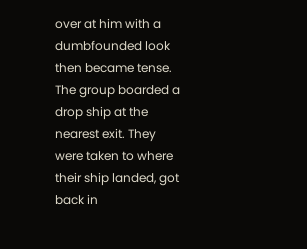over at him with a dumbfounded look then became tense. The group boarded a drop ship at the nearest exit. They were taken to where their ship landed, got back in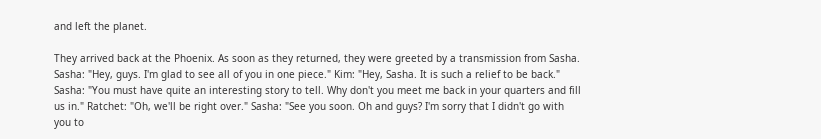and left the planet.

They arrived back at the Phoenix. As soon as they returned, they were greeted by a transmission from Sasha. Sasha: "Hey, guys. I'm glad to see all of you in one piece." Kim: "Hey, Sasha. It is such a relief to be back." Sasha: "You must have quite an interesting story to tell. Why don't you meet me back in your quarters and fill us in." Ratchet: "Oh, we'll be right over." Sasha: "See you soon. Oh and guys? I'm sorry that I didn't go with you to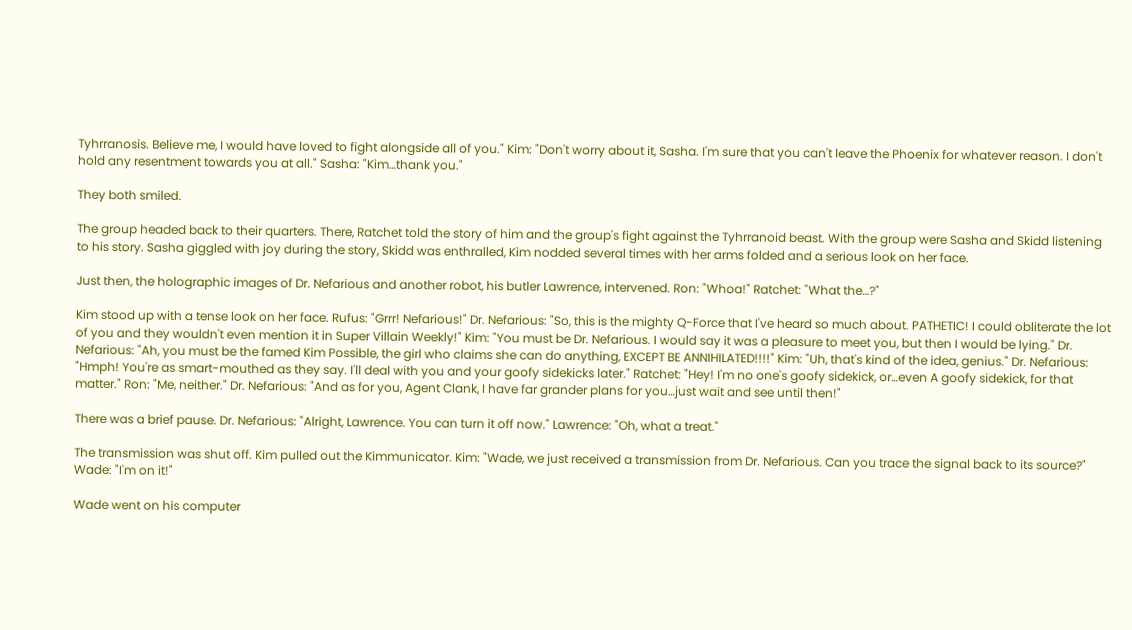Tyhrranosis. Believe me, I would have loved to fight alongside all of you." Kim: "Don't worry about it, Sasha. I'm sure that you can't leave the Phoenix for whatever reason. I don't hold any resentment towards you at all." Sasha: "Kim…thank you."

They both smiled.

The group headed back to their quarters. There, Ratchet told the story of him and the group's fight against the Tyhrranoid beast. With the group were Sasha and Skidd listening to his story. Sasha giggled with joy during the story, Skidd was enthralled, Kim nodded several times with her arms folded and a serious look on her face.

Just then, the holographic images of Dr. Nefarious and another robot, his butler Lawrence, intervened. Ron: "Whoa!" Ratchet: "What the…?"

Kim stood up with a tense look on her face. Rufus: "Grrr! Nefarious!" Dr. Nefarious: "So, this is the mighty Q-Force that I've heard so much about. PATHETIC! I could obliterate the lot of you and they wouldn't even mention it in Super Villain Weekly!" Kim: "You must be Dr. Nefarious. I would say it was a pleasure to meet you, but then I would be lying." Dr. Nefarious: "Ah, you must be the famed Kim Possible, the girl who claims she can do anything, EXCEPT BE ANNIHILATED!!!!" Kim: "Uh, that's kind of the idea, genius." Dr. Nefarious: "Hmph! You're as smart-mouthed as they say. I'll deal with you and your goofy sidekicks later." Ratchet: "Hey! I'm no one's goofy sidekick, or…even A goofy sidekick, for that matter." Ron: "Me, neither." Dr. Nefarious: "And as for you, Agent Clank, I have far grander plans for you…just wait and see until then!"

There was a brief pause. Dr. Nefarious: "Alright, Lawrence. You can turn it off now." Lawrence: "Oh, what a treat."

The transmission was shut off. Kim pulled out the Kimmunicator. Kim: "Wade, we just received a transmission from Dr. Nefarious. Can you trace the signal back to its source?" Wade: "I'm on it!"

Wade went on his computer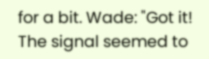for a bit. Wade: "Got it! The signal seemed to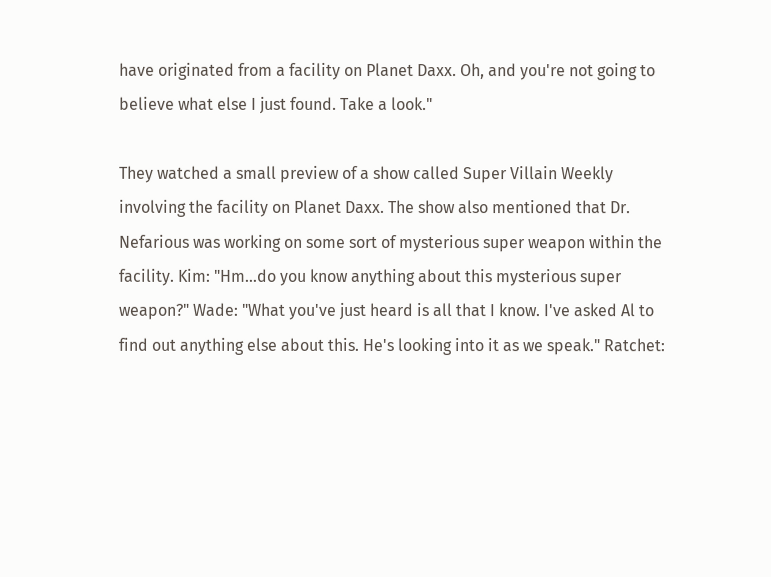have originated from a facility on Planet Daxx. Oh, and you're not going to believe what else I just found. Take a look."

They watched a small preview of a show called Super Villain Weekly involving the facility on Planet Daxx. The show also mentioned that Dr. Nefarious was working on some sort of mysterious super weapon within the facility. Kim: "Hm…do you know anything about this mysterious super weapon?" Wade: "What you've just heard is all that I know. I've asked Al to find out anything else about this. He's looking into it as we speak." Ratchet: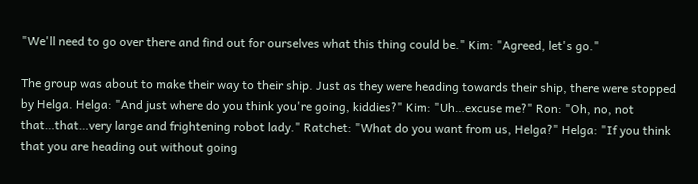"We'll need to go over there and find out for ourselves what this thing could be." Kim: "Agreed, let's go."

The group was about to make their way to their ship. Just as they were heading towards their ship, there were stopped by Helga. Helga: "And just where do you think you're going, kiddies?" Kim: "Uh…excuse me?" Ron: "Oh, no, not that…that…very large and frightening robot lady." Ratchet: "What do you want from us, Helga?" Helga: "If you think that you are heading out without going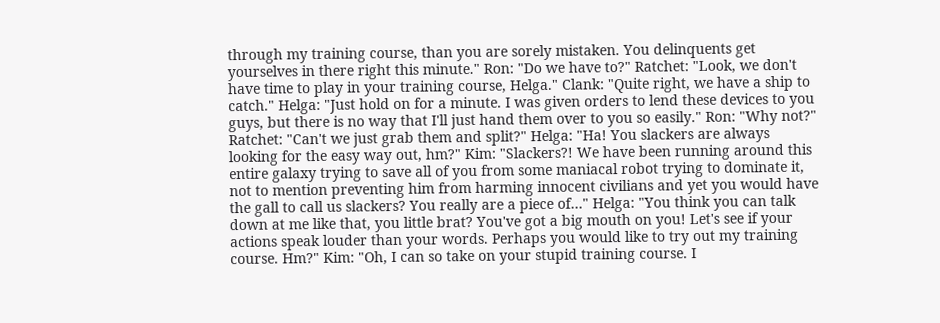through my training course, than you are sorely mistaken. You delinquents get yourselves in there right this minute." Ron: "Do we have to?" Ratchet: "Look, we don't have time to play in your training course, Helga." Clank: "Quite right, we have a ship to catch." Helga: "Just hold on for a minute. I was given orders to lend these devices to you guys, but there is no way that I'll just hand them over to you so easily." Ron: "Why not?" Ratchet: "Can't we just grab them and split?" Helga: "Ha! You slackers are always looking for the easy way out, hm?" Kim: "Slackers?! We have been running around this entire galaxy trying to save all of you from some maniacal robot trying to dominate it, not to mention preventing him from harming innocent civilians and yet you would have the gall to call us slackers? You really are a piece of…" Helga: "You think you can talk down at me like that, you little brat? You've got a big mouth on you! Let's see if your actions speak louder than your words. Perhaps you would like to try out my training course. Hm?" Kim: "Oh, I can so take on your stupid training course. I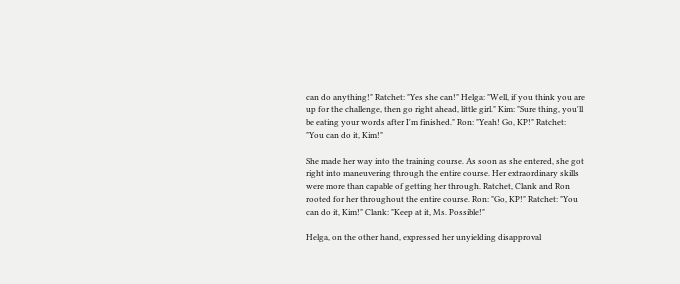can do anything!" Ratchet: "Yes she can!" Helga: "Well, if you think you are up for the challenge, then go right ahead, little girl." Kim: "Sure thing, you'll be eating your words after I'm finished." Ron: "Yeah! Go, KP!" Ratchet: "You can do it, Kim!"

She made her way into the training course. As soon as she entered, she got right into maneuvering through the entire course. Her extraordinary skills were more than capable of getting her through. Ratchet, Clank and Ron rooted for her throughout the entire course. Ron: "Go, KP!" Ratchet: "You can do it, Kim!" Clank: "Keep at it, Ms. Possible!"

Helga, on the other hand, expressed her unyielding disapproval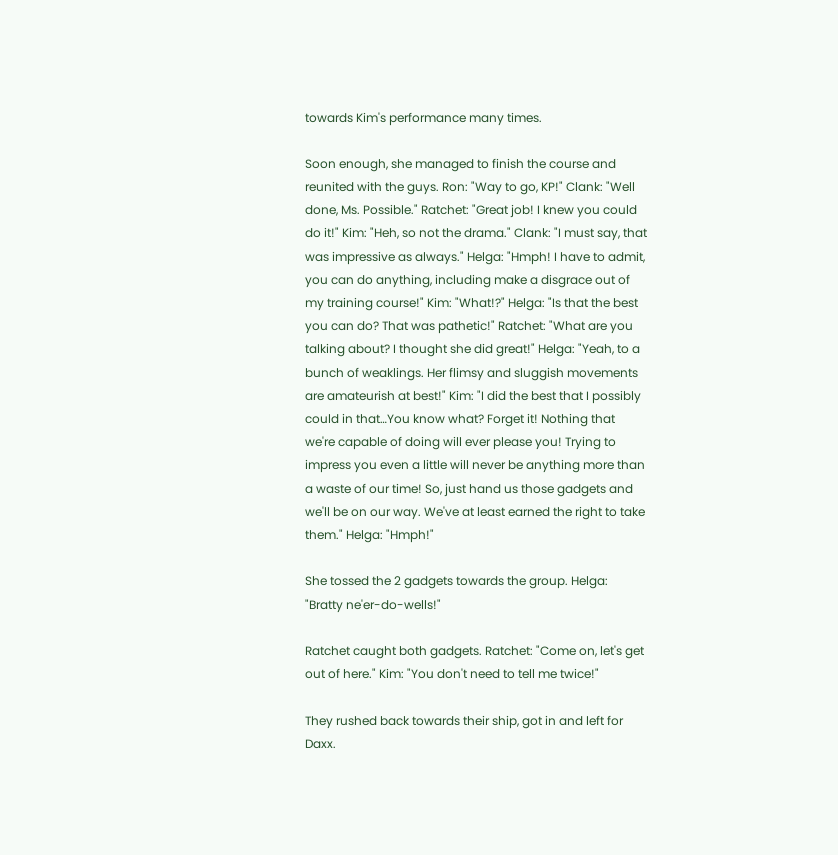towards Kim's performance many times.

Soon enough, she managed to finish the course and reunited with the guys. Ron: "Way to go, KP!" Clank: "Well done, Ms. Possible." Ratchet: "Great job! I knew you could do it!" Kim: "Heh, so not the drama." Clank: "I must say, that was impressive as always." Helga: "Hmph! I have to admit, you can do anything, including make a disgrace out of my training course!" Kim: "What!?" Helga: "Is that the best you can do? That was pathetic!" Ratchet: "What are you talking about? I thought she did great!" Helga: "Yeah, to a bunch of weaklings. Her flimsy and sluggish movements are amateurish at best!" Kim: "I did the best that I possibly could in that…You know what? Forget it! Nothing that we're capable of doing will ever please you! Trying to impress you even a little will never be anything more than a waste of our time! So, just hand us those gadgets and we'll be on our way. We've at least earned the right to take them." Helga: "Hmph!"

She tossed the 2 gadgets towards the group. Helga: "Bratty ne'er-do-wells!"

Ratchet caught both gadgets. Ratchet: "Come on, let's get out of here." Kim: "You don't need to tell me twice!"

They rushed back towards their ship, got in and left for Daxx.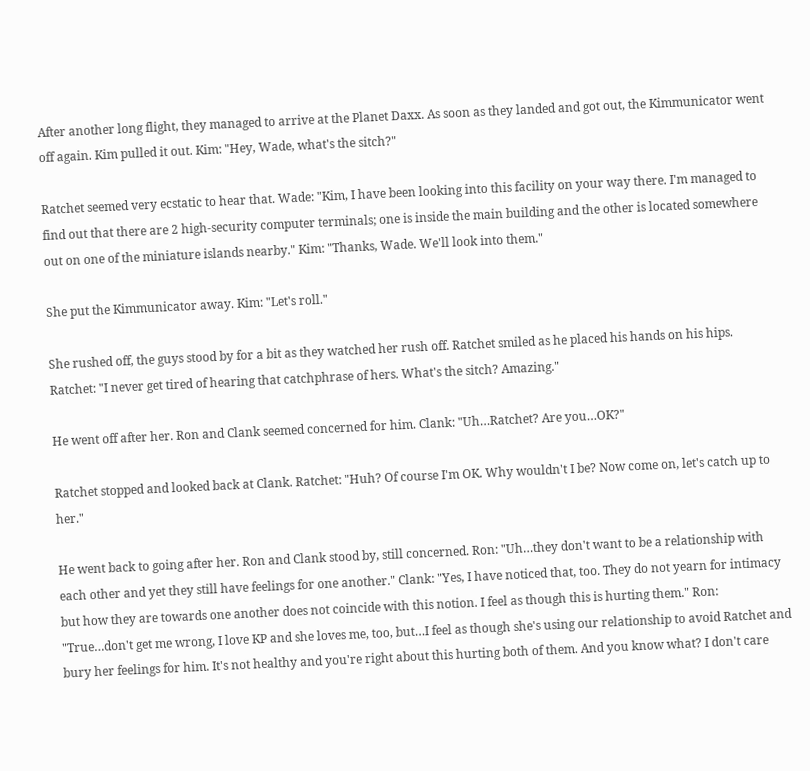After another long flight, they managed to arrive at the Planet Daxx. As soon as they landed and got out, the Kimmunicator went off again. Kim pulled it out. Kim: "Hey, Wade, what's the sitch?"

Ratchet seemed very ecstatic to hear that. Wade: "Kim, I have been looking into this facility on your way there. I'm managed to find out that there are 2 high-security computer terminals; one is inside the main building and the other is located somewhere out on one of the miniature islands nearby." Kim: "Thanks, Wade. We'll look into them."

She put the Kimmunicator away. Kim: "Let's roll."

She rushed off, the guys stood by for a bit as they watched her rush off. Ratchet smiled as he placed his hands on his hips. Ratchet: "I never get tired of hearing that catchphrase of hers. What's the sitch? Amazing."

He went off after her. Ron and Clank seemed concerned for him. Clank: "Uh…Ratchet? Are you…OK?"

Ratchet stopped and looked back at Clank. Ratchet: "Huh? Of course I'm OK. Why wouldn't I be? Now come on, let's catch up to her."

He went back to going after her. Ron and Clank stood by, still concerned. Ron: "Uh…they don't want to be a relationship with each other and yet they still have feelings for one another." Clank: "Yes, I have noticed that, too. They do not yearn for intimacy but how they are towards one another does not coincide with this notion. I feel as though this is hurting them." Ron: "True…don't get me wrong, I love KP and she loves me, too, but…I feel as though she's using our relationship to avoid Ratchet and bury her feelings for him. It's not healthy and you're right about this hurting both of them. And you know what? I don't care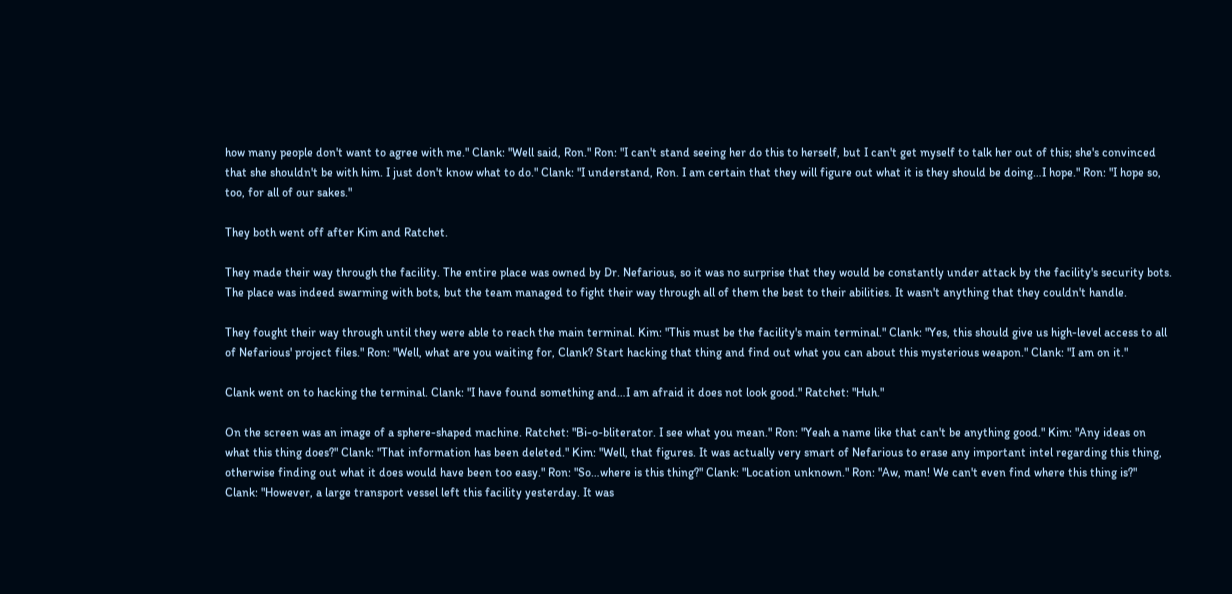how many people don't want to agree with me." Clank: "Well said, Ron." Ron: "I can't stand seeing her do this to herself, but I can't get myself to talk her out of this; she's convinced that she shouldn't be with him. I just don't know what to do." Clank: "I understand, Ron. I am certain that they will figure out what it is they should be doing…I hope." Ron: "I hope so, too, for all of our sakes."

They both went off after Kim and Ratchet.

They made their way through the facility. The entire place was owned by Dr. Nefarious, so it was no surprise that they would be constantly under attack by the facility's security bots. The place was indeed swarming with bots, but the team managed to fight their way through all of them the best to their abilities. It wasn't anything that they couldn't handle.

They fought their way through until they were able to reach the main terminal. Kim: "This must be the facility's main terminal." Clank: "Yes, this should give us high-level access to all of Nefarious' project files." Ron: "Well, what are you waiting for, Clank? Start hacking that thing and find out what you can about this mysterious weapon." Clank: "I am on it."

Clank went on to hacking the terminal. Clank: "I have found something and…I am afraid it does not look good." Ratchet: "Huh."

On the screen was an image of a sphere-shaped machine. Ratchet: "Bi-o-bliterator. I see what you mean." Ron: "Yeah a name like that can't be anything good." Kim: "Any ideas on what this thing does?" Clank: "That information has been deleted." Kim: "Well, that figures. It was actually very smart of Nefarious to erase any important intel regarding this thing, otherwise finding out what it does would have been too easy." Ron: "So…where is this thing?" Clank: "Location unknown." Ron: "Aw, man! We can't even find where this thing is?" Clank: "However, a large transport vessel left this facility yesterday. It was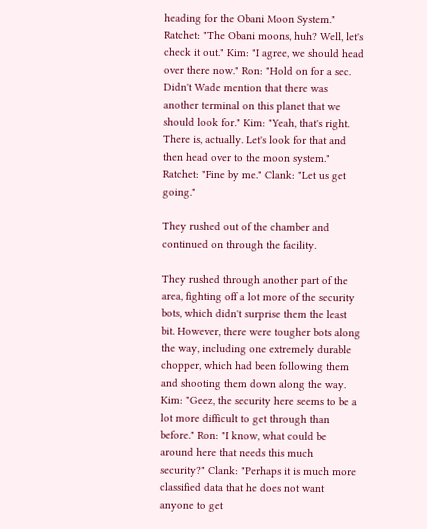heading for the Obani Moon System." Ratchet: "The Obani moons, huh? Well, let's check it out." Kim: "I agree, we should head over there now." Ron: "Hold on for a sec. Didn't Wade mention that there was another terminal on this planet that we should look for." Kim: "Yeah, that's right. There is, actually. Let's look for that and then head over to the moon system." Ratchet: "Fine by me." Clank: "Let us get going."

They rushed out of the chamber and continued on through the facility.

They rushed through another part of the area, fighting off a lot more of the security bots, which didn't surprise them the least bit. However, there were tougher bots along the way, including one extremely durable chopper, which had been following them and shooting them down along the way. Kim: "Geez, the security here seems to be a lot more difficult to get through than before." Ron: "I know, what could be around here that needs this much security?" Clank: "Perhaps it is much more classified data that he does not want anyone to get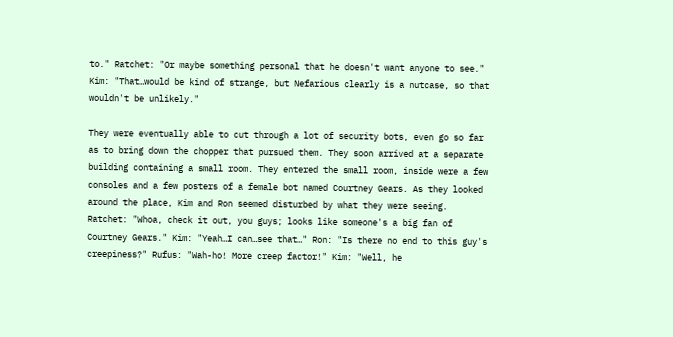to." Ratchet: "Or maybe something personal that he doesn't want anyone to see." Kim: "That…would be kind of strange, but Nefarious clearly is a nutcase, so that wouldn't be unlikely."

They were eventually able to cut through a lot of security bots, even go so far as to bring down the chopper that pursued them. They soon arrived at a separate building containing a small room. They entered the small room, inside were a few consoles and a few posters of a female bot named Courtney Gears. As they looked around the place, Kim and Ron seemed disturbed by what they were seeing. Ratchet: "Whoa, check it out, you guys; looks like someone's a big fan of Courtney Gears." Kim: "Yeah…I can…see that…" Ron: "Is there no end to this guy's creepiness?" Rufus: "Wah-ho! More creep factor!" Kim: "Well, he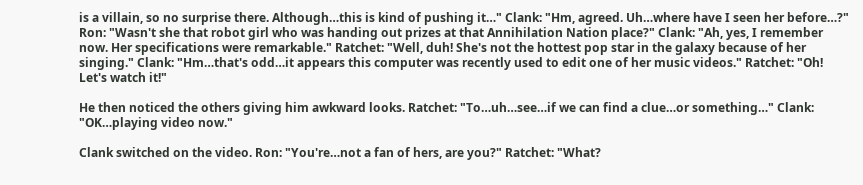is a villain, so no surprise there. Although…this is kind of pushing it…" Clank: "Hm, agreed. Uh…where have I seen her before…?" Ron: "Wasn't she that robot girl who was handing out prizes at that Annihilation Nation place?" Clank: "Ah, yes, I remember now. Her specifications were remarkable." Ratchet: "Well, duh! She's not the hottest pop star in the galaxy because of her singing." Clank: "Hm…that's odd…it appears this computer was recently used to edit one of her music videos." Ratchet: "Oh! Let's watch it!"

He then noticed the others giving him awkward looks. Ratchet: "To…uh…see…if we can find a clue…or something…" Clank: "OK…playing video now."

Clank switched on the video. Ron: "You're…not a fan of hers, are you?" Ratchet: "What?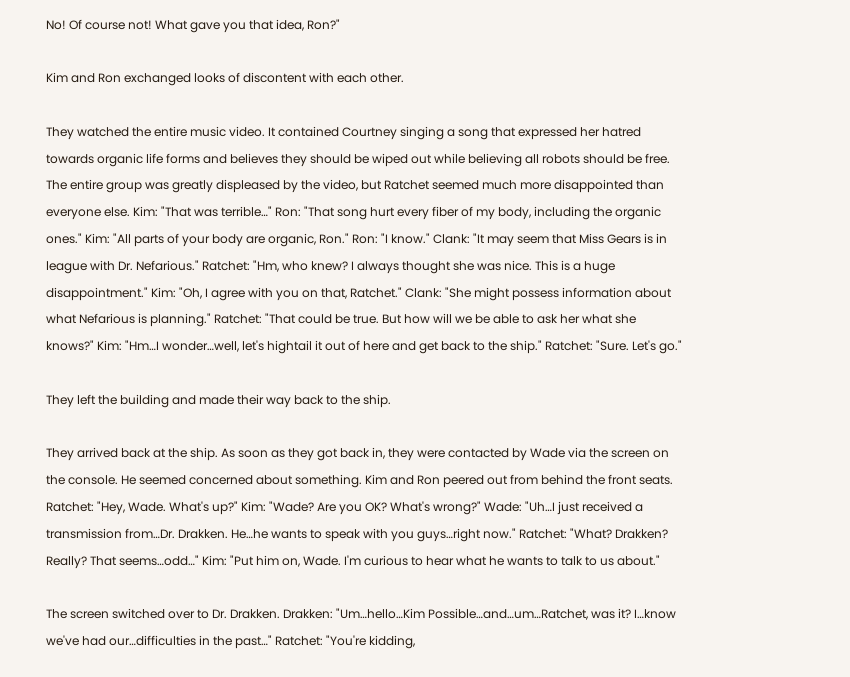No! Of course not! What gave you that idea, Ron?"

Kim and Ron exchanged looks of discontent with each other.

They watched the entire music video. It contained Courtney singing a song that expressed her hatred towards organic life forms and believes they should be wiped out while believing all robots should be free. The entire group was greatly displeased by the video, but Ratchet seemed much more disappointed than everyone else. Kim: "That was terrible…" Ron: "That song hurt every fiber of my body, including the organic ones." Kim: "All parts of your body are organic, Ron." Ron: "I know." Clank: "It may seem that Miss Gears is in league with Dr. Nefarious." Ratchet: "Hm, who knew? I always thought she was nice. This is a huge disappointment." Kim: "Oh, I agree with you on that, Ratchet." Clank: "She might possess information about what Nefarious is planning." Ratchet: "That could be true. But how will we be able to ask her what she knows?" Kim: "Hm…I wonder…well, let's hightail it out of here and get back to the ship." Ratchet: "Sure. Let's go."

They left the building and made their way back to the ship.

They arrived back at the ship. As soon as they got back in, they were contacted by Wade via the screen on the console. He seemed concerned about something. Kim and Ron peered out from behind the front seats. Ratchet: "Hey, Wade. What's up?" Kim: "Wade? Are you OK? What's wrong?" Wade: "Uh…I just received a transmission from…Dr. Drakken. He…he wants to speak with you guys…right now." Ratchet: "What? Drakken? Really? That seems…odd…" Kim: "Put him on, Wade. I'm curious to hear what he wants to talk to us about."

The screen switched over to Dr. Drakken. Drakken: "Um…hello…Kim Possible…and…um…Ratchet, was it? I…know we've had our…difficulties in the past…" Ratchet: "You're kidding,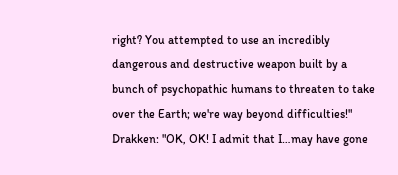right? You attempted to use an incredibly dangerous and destructive weapon built by a bunch of psychopathic humans to threaten to take over the Earth; we're way beyond difficulties!" Drakken: "OK, OK! I admit that I…may have gone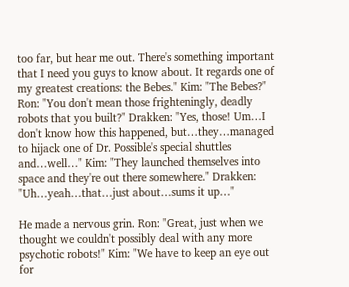too far, but hear me out. There's something important that I need you guys to know about. It regards one of my greatest creations: the Bebes." Kim: "The Bebes?" Ron: "You don't mean those frighteningly, deadly robots that you built?" Drakken: "Yes, those! Um…I don't know how this happened, but…they…managed to hijack one of Dr. Possible's special shuttles and…well…" Kim: "They launched themselves into space and they're out there somewhere." Drakken: "Uh…yeah…that…just about…sums it up…"

He made a nervous grin. Ron: "Great, just when we thought we couldn't possibly deal with any more psychotic robots!" Kim: "We have to keep an eye out for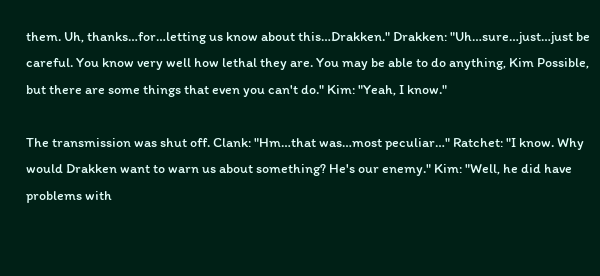them. Uh, thanks…for…letting us know about this…Drakken." Drakken: "Uh…sure…just…just be careful. You know very well how lethal they are. You may be able to do anything, Kim Possible, but there are some things that even you can't do." Kim: "Yeah, I know."

The transmission was shut off. Clank: "Hm…that was…most peculiar…" Ratchet: "I know. Why would Drakken want to warn us about something? He's our enemy." Kim: "Well, he did have problems with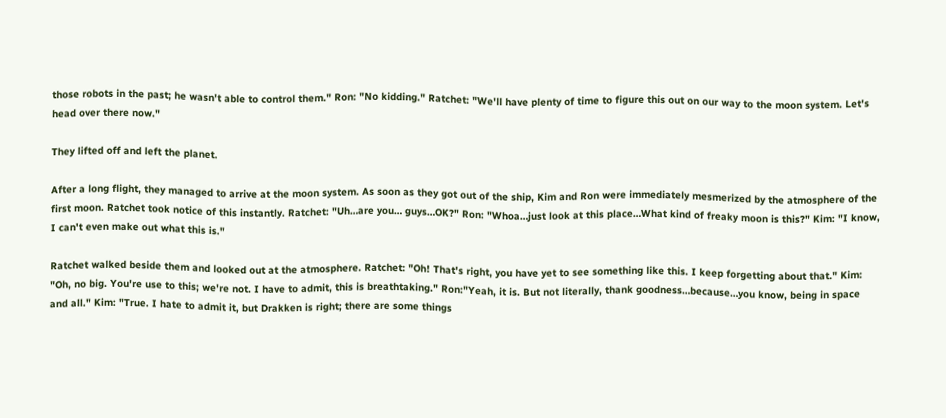those robots in the past; he wasn't able to control them." Ron: "No kidding." Ratchet: "We'll have plenty of time to figure this out on our way to the moon system. Let's head over there now."

They lifted off and left the planet.

After a long flight, they managed to arrive at the moon system. As soon as they got out of the ship, Kim and Ron were immediately mesmerized by the atmosphere of the first moon. Ratchet took notice of this instantly. Ratchet: "Uh…are you… guys…OK?" Ron: "Whoa…just look at this place…What kind of freaky moon is this?" Kim: "I know, I can't even make out what this is."

Ratchet walked beside them and looked out at the atmosphere. Ratchet: "Oh! That's right, you have yet to see something like this. I keep forgetting about that." Kim: "Oh, no big. You're use to this; we're not. I have to admit, this is breathtaking." Ron:"Yeah, it is. But not literally, thank goodness…because…you know, being in space and all." Kim: "True. I hate to admit it, but Drakken is right; there are some things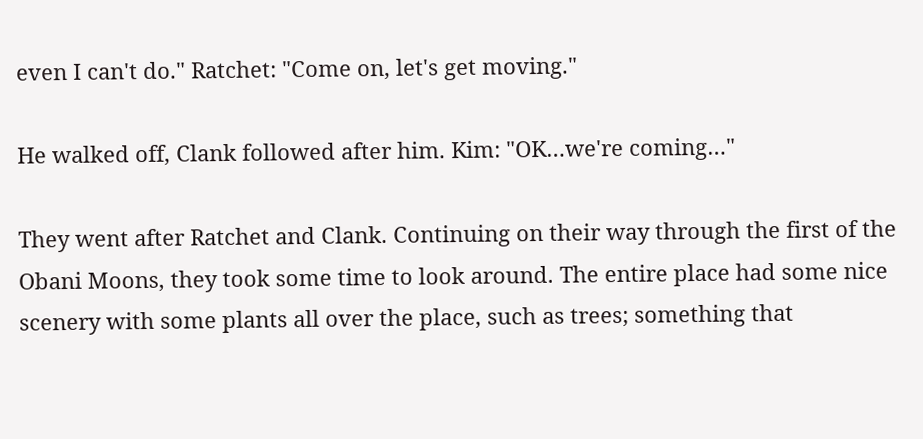even I can't do." Ratchet: "Come on, let's get moving."

He walked off, Clank followed after him. Kim: "OK…we're coming…"

They went after Ratchet and Clank. Continuing on their way through the first of the Obani Moons, they took some time to look around. The entire place had some nice scenery with some plants all over the place, such as trees; something that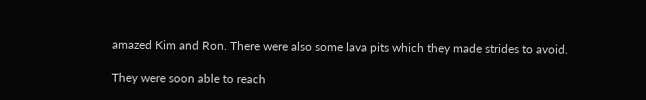amazed Kim and Ron. There were also some lava pits which they made strides to avoid.

They were soon able to reach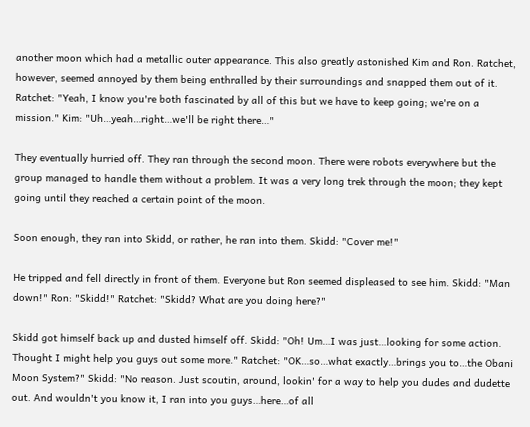another moon which had a metallic outer appearance. This also greatly astonished Kim and Ron. Ratchet, however, seemed annoyed by them being enthralled by their surroundings and snapped them out of it. Ratchet: "Yeah, I know you're both fascinated by all of this but we have to keep going; we're on a mission." Kim: "Uh…yeah…right…we'll be right there…"

They eventually hurried off. They ran through the second moon. There were robots everywhere but the group managed to handle them without a problem. It was a very long trek through the moon; they kept going until they reached a certain point of the moon.

Soon enough, they ran into Skidd, or rather, he ran into them. Skidd: "Cover me!"

He tripped and fell directly in front of them. Everyone but Ron seemed displeased to see him. Skidd: "Man down!" Ron: "Skidd!" Ratchet: "Skidd? What are you doing here?"

Skidd got himself back up and dusted himself off. Skidd: "Oh! Um…I was just…looking for some action. Thought I might help you guys out some more." Ratchet: "OK…so…what exactly…brings you to…the Obani Moon System?" Skidd: "No reason. Just scoutin, around, lookin' for a way to help you dudes and dudette out. And wouldn't you know it, I ran into you guys…here…of all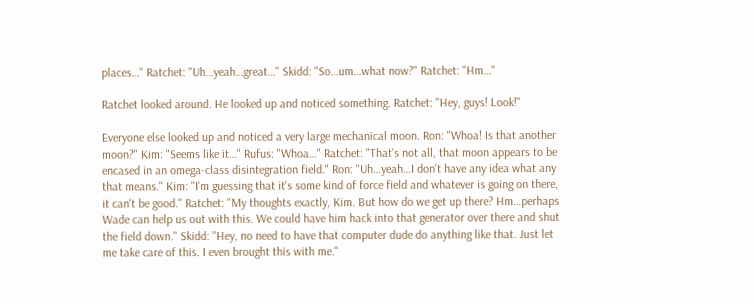places…" Ratchet: "Uh…yeah…great…" Skidd: "So…um…what now?" Ratchet: "Hm…"

Ratchet looked around. He looked up and noticed something. Ratchet: "Hey, guys! Look!"

Everyone else looked up and noticed a very large mechanical moon. Ron: "Whoa! Is that another moon?" Kim: "Seems like it…" Rufus: "Whoa…" Ratchet: "That's not all, that moon appears to be encased in an omega-class disintegration field." Ron: "Uh…yeah…I don't have any idea what any that means." Kim: "I'm guessing that it's some kind of force field and whatever is going on there, it can't be good." Ratchet: "My thoughts exactly, Kim. But how do we get up there? Hm…perhaps Wade can help us out with this. We could have him hack into that generator over there and shut the field down." Skidd: "Hey, no need to have that computer dude do anything like that. Just let me take care of this. I even brought this with me."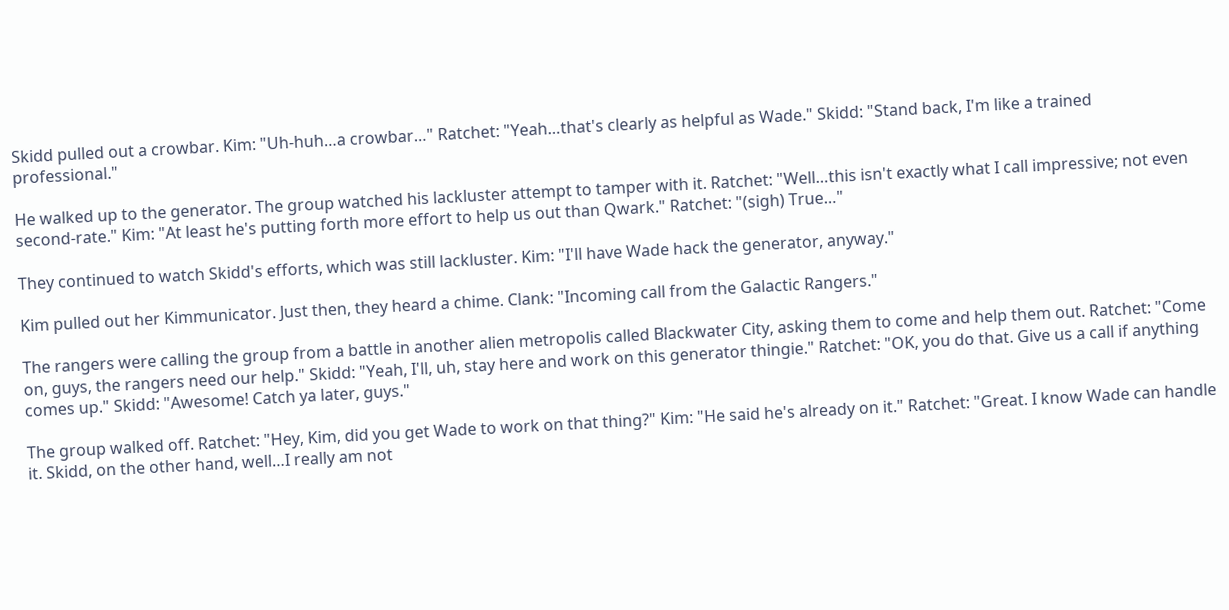Skidd pulled out a crowbar. Kim: "Uh-huh…a crowbar…" Ratchet: "Yeah…that's clearly as helpful as Wade." Skidd: "Stand back, I'm like a trained professional."

He walked up to the generator. The group watched his lackluster attempt to tamper with it. Ratchet: "Well…this isn't exactly what I call impressive; not even second-rate." Kim: "At least he's putting forth more effort to help us out than Qwark." Ratchet: "(sigh) True…"

They continued to watch Skidd's efforts, which was still lackluster. Kim: "I'll have Wade hack the generator, anyway."

Kim pulled out her Kimmunicator. Just then, they heard a chime. Clank: "Incoming call from the Galactic Rangers."

The rangers were calling the group from a battle in another alien metropolis called Blackwater City, asking them to come and help them out. Ratchet: "Come on, guys, the rangers need our help." Skidd: "Yeah, I'll, uh, stay here and work on this generator thingie." Ratchet: "OK, you do that. Give us a call if anything comes up." Skidd: "Awesome! Catch ya later, guys."

The group walked off. Ratchet: "Hey, Kim, did you get Wade to work on that thing?" Kim: "He said he's already on it." Ratchet: "Great. I know Wade can handle it. Skidd, on the other hand, well…I really am not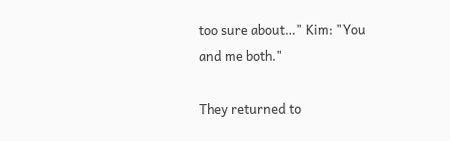too sure about…" Kim: "You and me both."

They returned to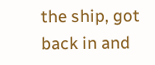the ship, got back in and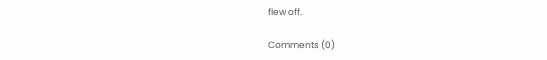flew off.

Comments (0)